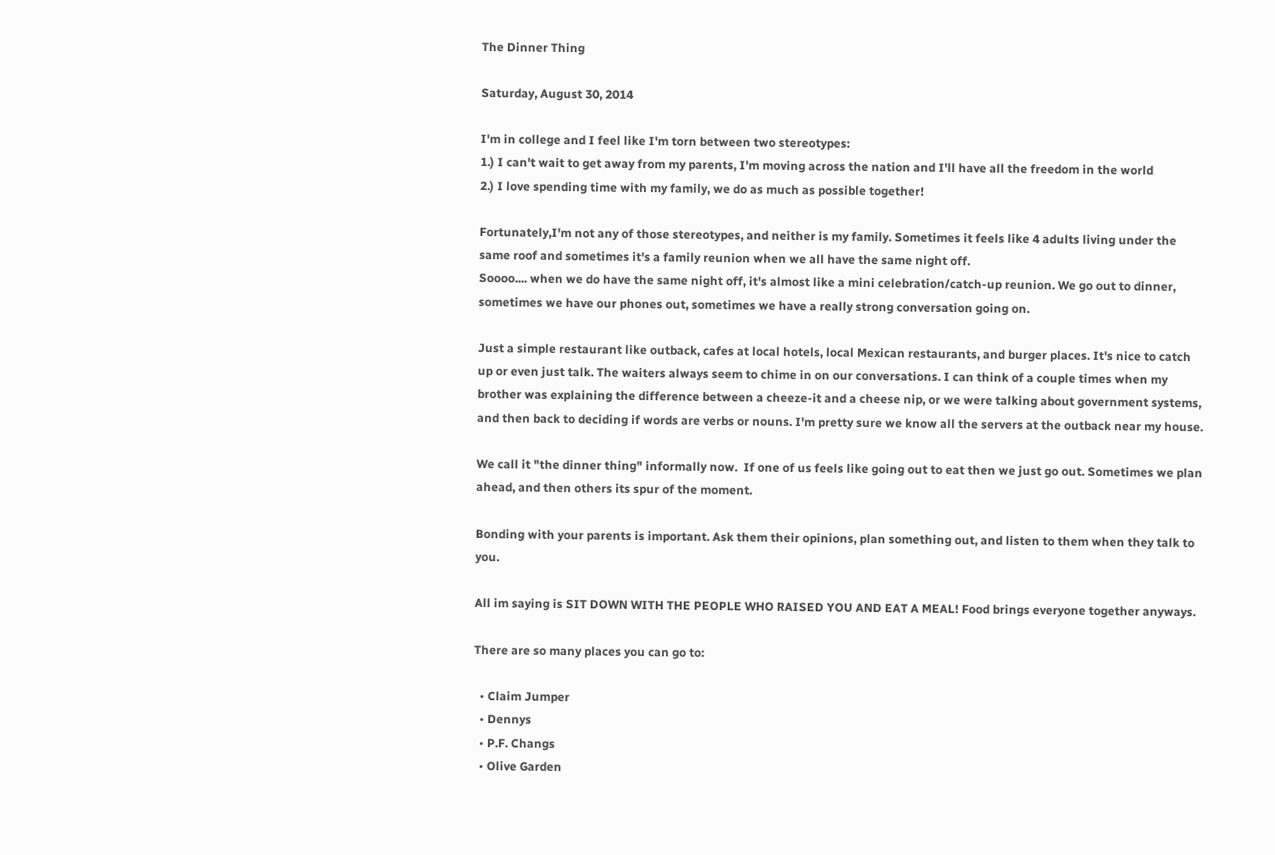The Dinner Thing

Saturday, August 30, 2014

I'm in college and I feel like I'm torn between two stereotypes:
1.) I can't wait to get away from my parents, I'm moving across the nation and I'll have all the freedom in the world
2.) I love spending time with my family, we do as much as possible together!

Fortunately,I'm not any of those stereotypes, and neither is my family. Sometimes it feels like 4 adults living under the same roof and sometimes it's a family reunion when we all have the same night off.
Soooo.... when we do have the same night off, it's almost like a mini celebration/catch-up reunion. We go out to dinner, sometimes we have our phones out, sometimes we have a really strong conversation going on.

Just a simple restaurant like outback, cafes at local hotels, local Mexican restaurants, and burger places. It's nice to catch up or even just talk. The waiters always seem to chime in on our conversations. I can think of a couple times when my brother was explaining the difference between a cheeze-it and a cheese nip, or we were talking about government systems, and then back to deciding if words are verbs or nouns. I'm pretty sure we know all the servers at the outback near my house.

We call it "the dinner thing" informally now.  If one of us feels like going out to eat then we just go out. Sometimes we plan ahead, and then others its spur of the moment.

Bonding with your parents is important. Ask them their opinions, plan something out, and listen to them when they talk to you.

All im saying is SIT DOWN WITH THE PEOPLE WHO RAISED YOU AND EAT A MEAL! Food brings everyone together anyways.

There are so many places you can go to:

  • Claim Jumper
  • Dennys
  • P.F. Changs
  • Olive Garden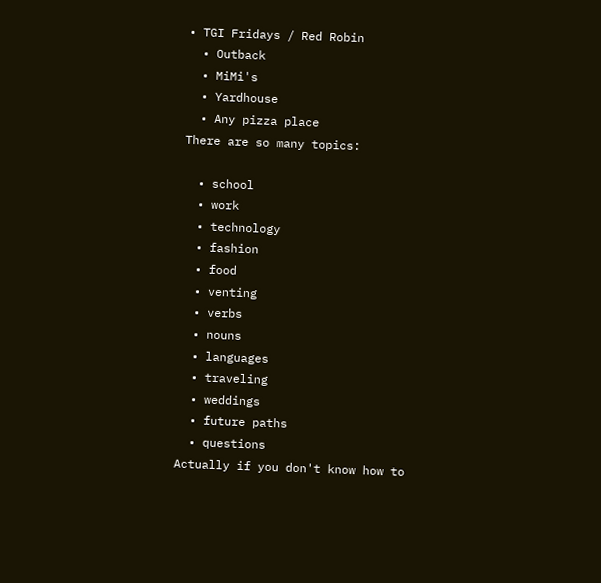• TGI Fridays / Red Robin
  • Outback
  • MiMi's
  • Yardhouse
  • Any pizza place
There are so many topics:

  • school
  • work
  • technology
  • fashion
  • food
  • venting
  • verbs
  • nouns
  • languages
  • traveling
  • weddings
  • future paths
  • questions
Actually if you don't know how to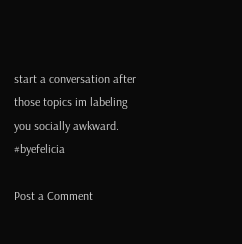start a conversation after those topics im labeling you socially awkward. #byefelicia

Post a Comment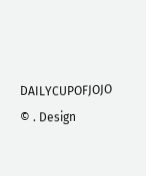DAILYCUPOFJOJO © . Design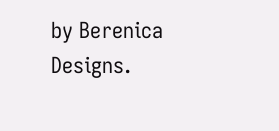by Berenica Designs.